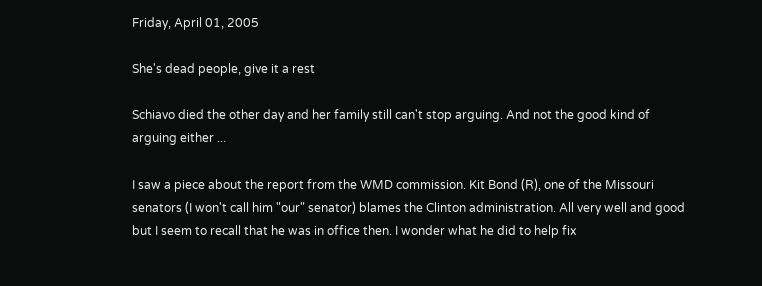Friday, April 01, 2005

She's dead people, give it a rest

Schiavo died the other day and her family still can't stop arguing. And not the good kind of arguing either ...

I saw a piece about the report from the WMD commission. Kit Bond (R), one of the Missouri senators (I won't call him "our" senator) blames the Clinton administration. All very well and good but I seem to recall that he was in office then. I wonder what he did to help fix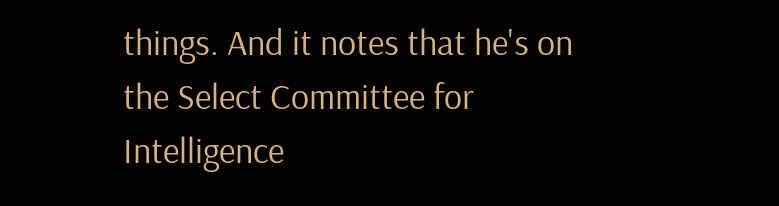things. And it notes that he's on the Select Committee for Intelligence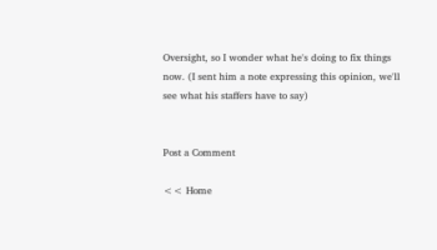Oversight, so I wonder what he's doing to fix things now. (I sent him a note expressing this opinion, we'll see what his staffers have to say)


Post a Comment

<< Home